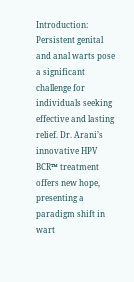Introduction: Persistent genital and anal warts pose a significant challenge for individuals seeking effective and lasting relief. Dr. Arani’s innovative HPV BCR™ treatment offers new hope, presenting a paradigm shift in wart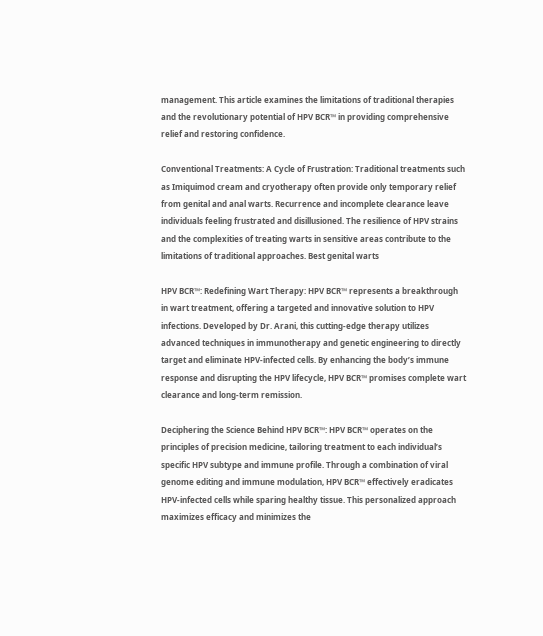management. This article examines the limitations of traditional therapies and the revolutionary potential of HPV BCR™ in providing comprehensive relief and restoring confidence.

Conventional Treatments: A Cycle of Frustration: Traditional treatments such as Imiquimod cream and cryotherapy often provide only temporary relief from genital and anal warts. Recurrence and incomplete clearance leave individuals feeling frustrated and disillusioned. The resilience of HPV strains and the complexities of treating warts in sensitive areas contribute to the limitations of traditional approaches. Best genital warts

HPV BCR™: Redefining Wart Therapy: HPV BCR™ represents a breakthrough in wart treatment, offering a targeted and innovative solution to HPV infections. Developed by Dr. Arani, this cutting-edge therapy utilizes advanced techniques in immunotherapy and genetic engineering to directly target and eliminate HPV-infected cells. By enhancing the body’s immune response and disrupting the HPV lifecycle, HPV BCR™ promises complete wart clearance and long-term remission.

Deciphering the Science Behind HPV BCR™: HPV BCR™ operates on the principles of precision medicine, tailoring treatment to each individual’s specific HPV subtype and immune profile. Through a combination of viral genome editing and immune modulation, HPV BCR™ effectively eradicates HPV-infected cells while sparing healthy tissue. This personalized approach maximizes efficacy and minimizes the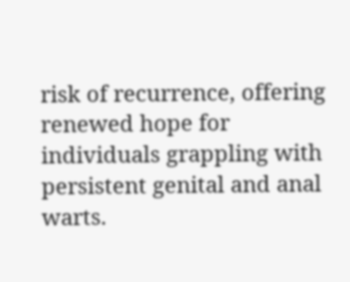risk of recurrence, offering renewed hope for individuals grappling with persistent genital and anal warts.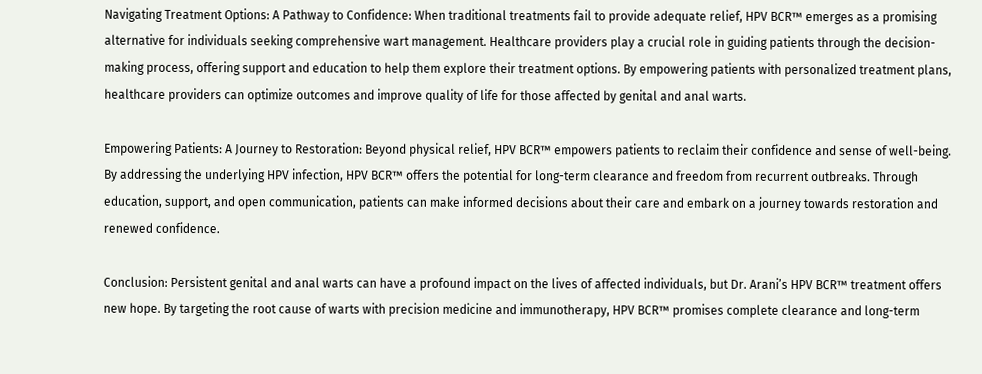Navigating Treatment Options: A Pathway to Confidence: When traditional treatments fail to provide adequate relief, HPV BCR™ emerges as a promising alternative for individuals seeking comprehensive wart management. Healthcare providers play a crucial role in guiding patients through the decision-making process, offering support and education to help them explore their treatment options. By empowering patients with personalized treatment plans, healthcare providers can optimize outcomes and improve quality of life for those affected by genital and anal warts.

Empowering Patients: A Journey to Restoration: Beyond physical relief, HPV BCR™ empowers patients to reclaim their confidence and sense of well-being. By addressing the underlying HPV infection, HPV BCR™ offers the potential for long-term clearance and freedom from recurrent outbreaks. Through education, support, and open communication, patients can make informed decisions about their care and embark on a journey towards restoration and renewed confidence.

Conclusion: Persistent genital and anal warts can have a profound impact on the lives of affected individuals, but Dr. Arani’s HPV BCR™ treatment offers new hope. By targeting the root cause of warts with precision medicine and immunotherapy, HPV BCR™ promises complete clearance and long-term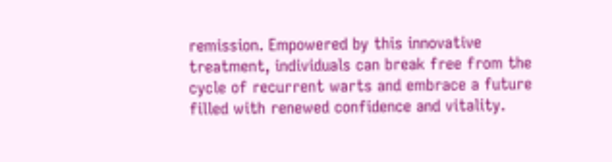remission. Empowered by this innovative treatment, individuals can break free from the cycle of recurrent warts and embrace a future filled with renewed confidence and vitality.